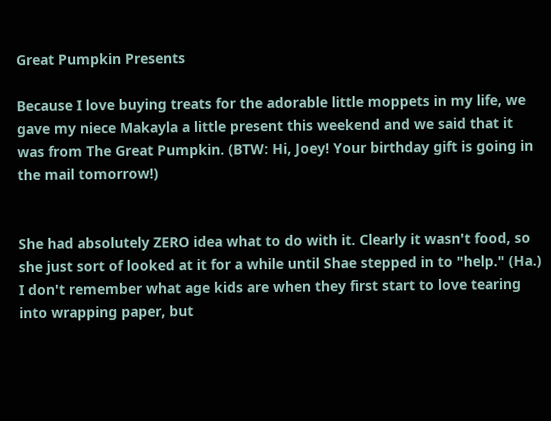Great Pumpkin Presents

Because I love buying treats for the adorable little moppets in my life, we gave my niece Makayla a little present this weekend and we said that it was from The Great Pumpkin. (BTW: Hi, Joey! Your birthday gift is going in the mail tomorrow!)


She had absolutely ZERO idea what to do with it. Clearly it wasn't food, so she just sort of looked at it for a while until Shae stepped in to "help." (Ha.) I don't remember what age kids are when they first start to love tearing into wrapping paper, but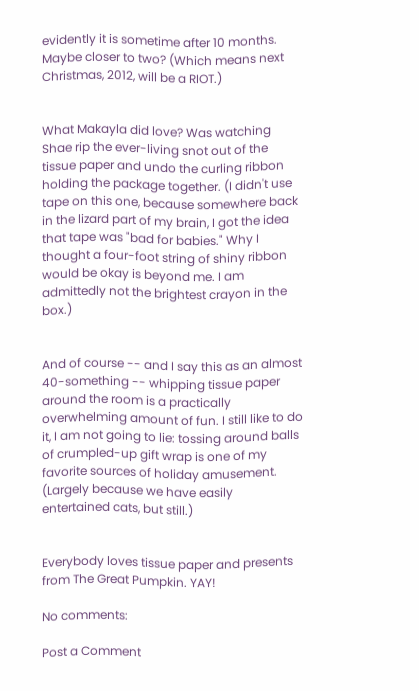evidently it is sometime after 10 months. Maybe closer to two? (Which means next Christmas, 2012, will be a RIOT.)


What Makayla did love? Was watching Shae rip the ever-living snot out of the tissue paper and undo the curling ribbon holding the package together. (I didn't use tape on this one, because somewhere back in the lizard part of my brain, I got the idea that tape was "bad for babies." Why I thought a four-foot string of shiny ribbon would be okay is beyond me. I am admittedly not the brightest crayon in the box.)


And of course -- and I say this as an almost 40-something -- whipping tissue paper around the room is a practically overwhelming amount of fun. I still like to do it, I am not going to lie: tossing around balls of crumpled-up gift wrap is one of my favorite sources of holiday amusement. (Largely because we have easily entertained cats, but still.)


Everybody loves tissue paper and presents from The Great Pumpkin. YAY!

No comments:

Post a Comment